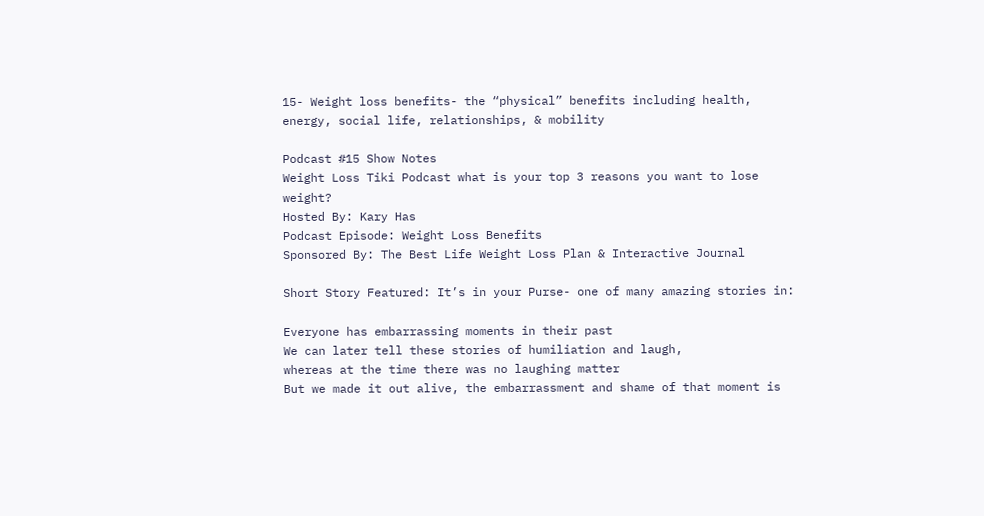15- Weight loss benefits- the “physical” benefits including health, energy, social life, relationships, & mobility

Podcast #15 Show Notes
Weight Loss Tiki Podcast what is your top 3 reasons you want to lose weight?
Hosted By: Kary Has
Podcast Episode: Weight Loss Benefits
Sponsored By: The Best Life Weight Loss Plan & Interactive Journal

Short Story Featured: It’s in your Purse- one of many amazing stories in:

Everyone has embarrassing moments in their past
We can later tell these stories of humiliation and laugh,
whereas at the time there was no laughing matter
But we made it out alive, the embarrassment and shame of that moment is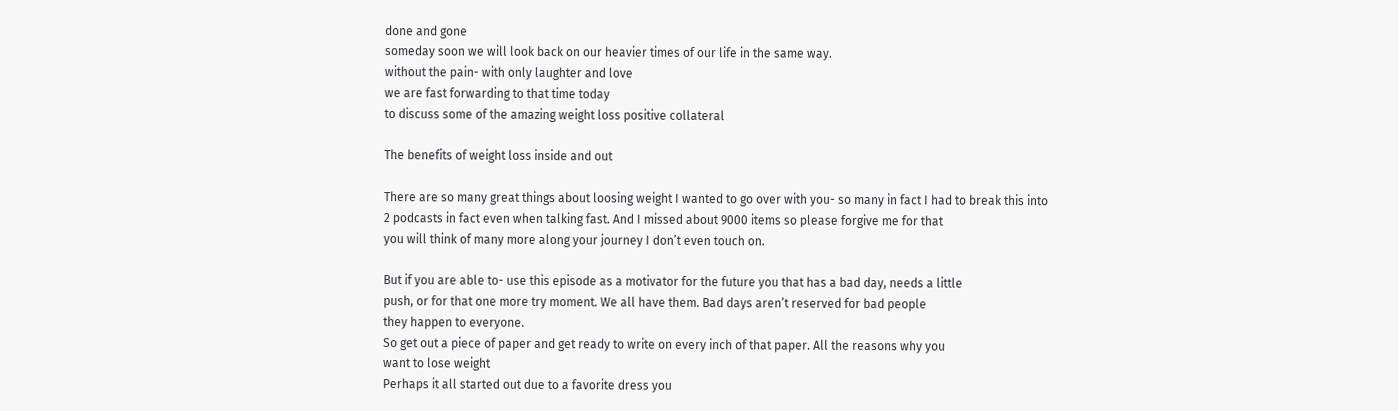done and gone
someday soon we will look back on our heavier times of our life in the same way.
without the pain- with only laughter and love
we are fast forwarding to that time today
to discuss some of the amazing weight loss positive collateral

The benefits of weight loss inside and out

There are so many great things about loosing weight I wanted to go over with you- so many in fact I had to break this into
2 podcasts in fact even when talking fast. And I missed about 9000 items so please forgive me for that
you will think of many more along your journey I don’t even touch on.

But if you are able to- use this episode as a motivator for the future you that has a bad day, needs a little
push, or for that one more try moment. We all have them. Bad days aren’t reserved for bad people
they happen to everyone.
So get out a piece of paper and get ready to write on every inch of that paper. All the reasons why you
want to lose weight
Perhaps it all started out due to a favorite dress you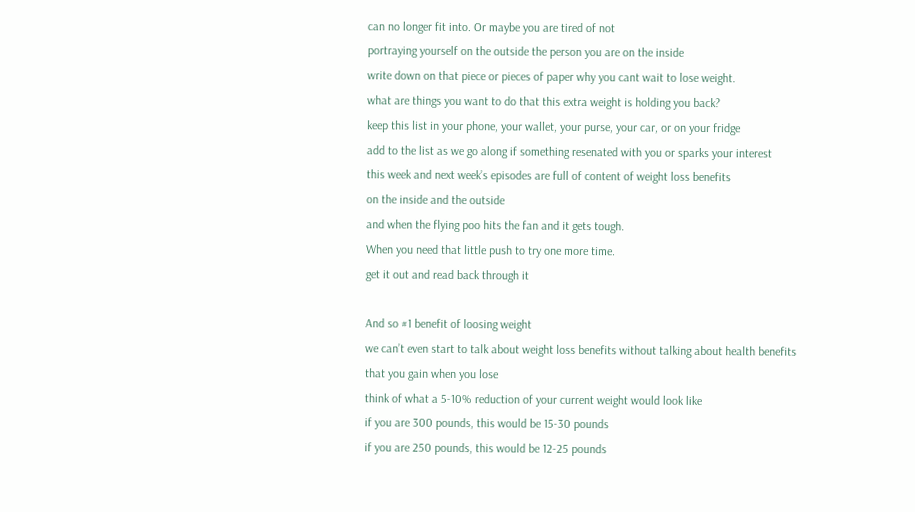can no longer fit into. Or maybe you are tired of not
portraying yourself on the outside the person you are on the inside
write down on that piece or pieces of paper why you cant wait to lose weight.
what are things you want to do that this extra weight is holding you back?
keep this list in your phone, your wallet, your purse, your car, or on your fridge
add to the list as we go along if something resenated with you or sparks your interest
this week and next week’s episodes are full of content of weight loss benefits
on the inside and the outside
and when the flying poo hits the fan and it gets tough.
When you need that little push to try one more time.
get it out and read back through it

And so #1 benefit of loosing weight
we can’t even start to talk about weight loss benefits without talking about health benefits
that you gain when you lose
think of what a 5-10% reduction of your current weight would look like
if you are 300 pounds, this would be 15-30 pounds
if you are 250 pounds, this would be 12-25 pounds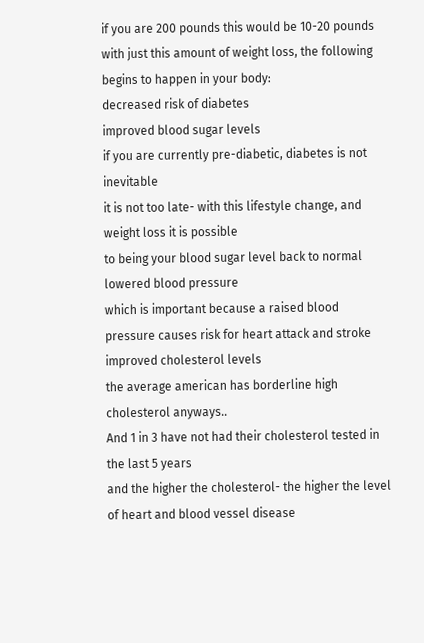if you are 200 pounds this would be 10-20 pounds
with just this amount of weight loss, the following begins to happen in your body:
decreased risk of diabetes
improved blood sugar levels
if you are currently pre-diabetic, diabetes is not inevitable
it is not too late- with this lifestyle change, and weight loss it is possible
to being your blood sugar level back to normal
lowered blood pressure
which is important because a raised blood pressure causes risk for heart attack and stroke
improved cholesterol levels
the average american has borderline high cholesterol anyways..
And 1 in 3 have not had their cholesterol tested in the last 5 years
and the higher the cholesterol- the higher the level of heart and blood vessel disease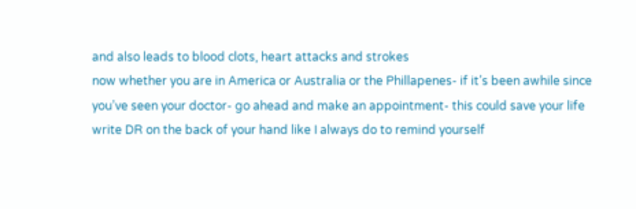and also leads to blood clots, heart attacks and strokes
now whether you are in America or Australia or the Phillapenes- if it’s been awhile since
you’ve seen your doctor- go ahead and make an appointment- this could save your life
write DR on the back of your hand like I always do to remind yourself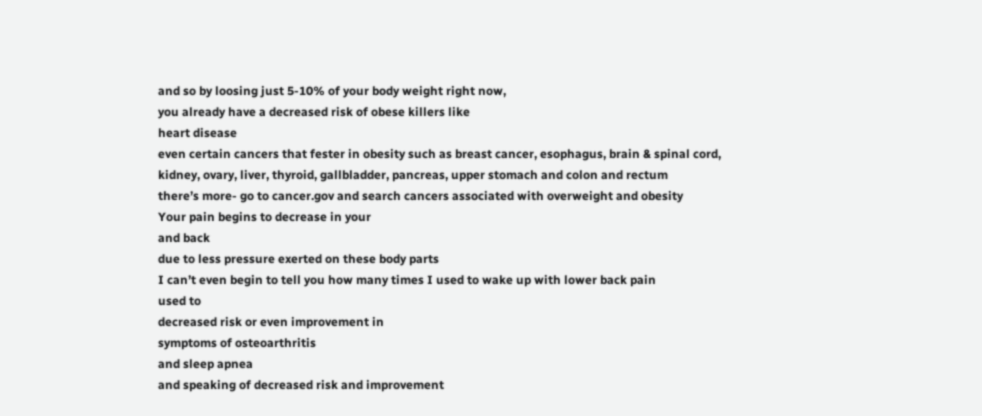and so by loosing just 5-10% of your body weight right now,
you already have a decreased risk of obese killers like
heart disease
even certain cancers that fester in obesity such as breast cancer, esophagus, brain & spinal cord,
kidney, ovary, liver, thyroid, gallbladder, pancreas, upper stomach and colon and rectum
there’s more- go to cancer.gov and search cancers associated with overweight and obesity
Your pain begins to decrease in your
and back
due to less pressure exerted on these body parts
I can’t even begin to tell you how many times I used to wake up with lower back pain
used to
decreased risk or even improvement in
symptoms of osteoarthritis
and sleep apnea
and speaking of decreased risk and improvement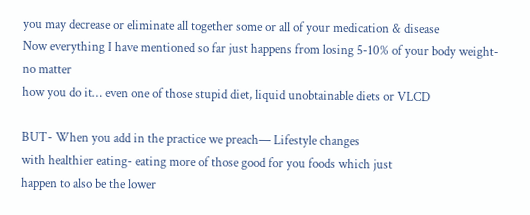you may decrease or eliminate all together some or all of your medication & disease
Now everything I have mentioned so far just happens from losing 5-10% of your body weight- no matter
how you do it… even one of those stupid diet, liquid unobtainable diets or VLCD

BUT- When you add in the practice we preach— Lifestyle changes
with healthier eating- eating more of those good for you foods which just
happen to also be the lower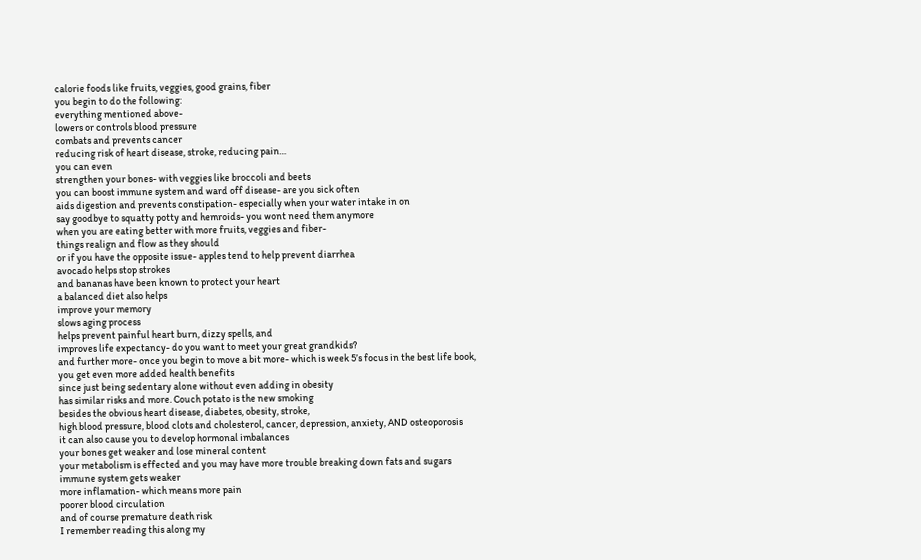calorie foods like fruits, veggies, good grains, fiber
you begin to do the following:
everything mentioned above-
lowers or controls blood pressure
combats and prevents cancer
reducing risk of heart disease, stroke, reducing pain…
you can even
strengthen your bones- with veggies like broccoli and beets
you can boost immune system and ward off disease- are you sick often
aids digestion and prevents constipation- especially when your water intake in on
say goodbye to squatty potty and hemroids- you wont need them anymore
when you are eating better with more fruits, veggies and fiber-
things realign and flow as they should
or if you have the opposite issue- apples tend to help prevent diarrhea
avocado helps stop strokes
and bananas have been known to protect your heart
a balanced diet also helps
improve your memory
slows aging process
helps prevent painful heart burn, dizzy spells, and
improves life expectancy- do you want to meet your great grandkids?
and further more- once you begin to move a bit more- which is week 5’s focus in the best life book,
you get even more added health benefits
since just being sedentary alone without even adding in obesity
has similar risks and more. Couch potato is the new smoking
besides the obvious heart disease, diabetes, obesity, stroke,
high blood pressure, blood clots and cholesterol, cancer, depression, anxiety, AND osteoporosis
it can also cause you to develop hormonal imbalances
your bones get weaker and lose mineral content
your metabolism is effected and you may have more trouble breaking down fats and sugars
immune system gets weaker
more inflamation- which means more pain
poorer blood circulation
and of course premature death risk
I remember reading this along my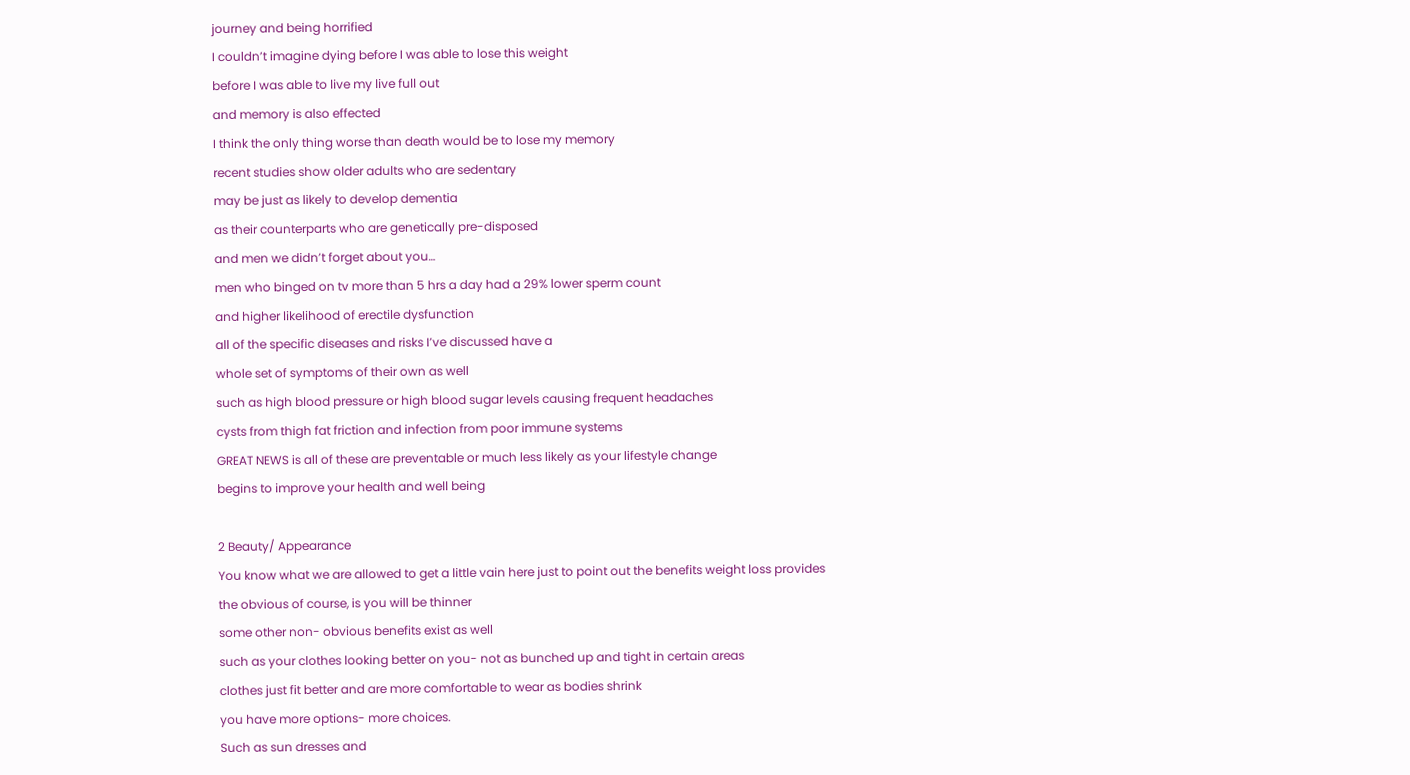journey and being horrified
I couldn’t imagine dying before I was able to lose this weight
before I was able to live my live full out
and memory is also effected
I think the only thing worse than death would be to lose my memory
recent studies show older adults who are sedentary
may be just as likely to develop dementia
as their counterparts who are genetically pre-disposed
and men we didn’t forget about you…
men who binged on tv more than 5 hrs a day had a 29% lower sperm count
and higher likelihood of erectile dysfunction
all of the specific diseases and risks I’ve discussed have a
whole set of symptoms of their own as well
such as high blood pressure or high blood sugar levels causing frequent headaches
cysts from thigh fat friction and infection from poor immune systems
GREAT NEWS is all of these are preventable or much less likely as your lifestyle change
begins to improve your health and well being

2 Beauty/ Appearance
You know what we are allowed to get a little vain here just to point out the benefits weight loss provides
the obvious of course, is you will be thinner
some other non- obvious benefits exist as well
such as your clothes looking better on you- not as bunched up and tight in certain areas
clothes just fit better and are more comfortable to wear as bodies shrink
you have more options- more choices.
Such as sun dresses and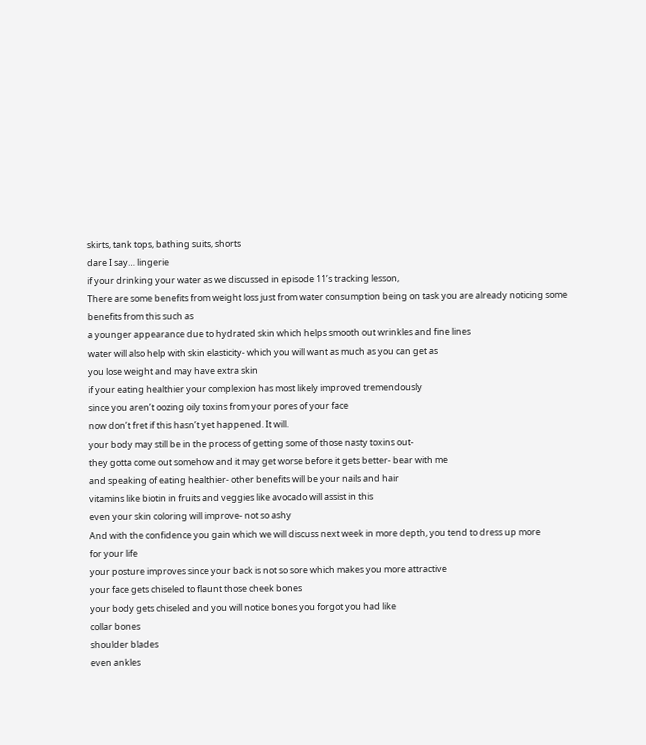skirts, tank tops, bathing suits, shorts
dare I say… lingerie
if your drinking your water as we discussed in episode 11’s tracking lesson,
There are some benefits from weight loss just from water consumption being on task you are already noticing some benefits from this such as
a younger appearance due to hydrated skin which helps smooth out wrinkles and fine lines
water will also help with skin elasticity- which you will want as much as you can get as
you lose weight and may have extra skin
if your eating healthier your complexion has most likely improved tremendously
since you aren’t oozing oily toxins from your pores of your face
now don’t fret if this hasn’t yet happened. It will.
your body may still be in the process of getting some of those nasty toxins out-
they gotta come out somehow and it may get worse before it gets better- bear with me
and speaking of eating healthier- other benefits will be your nails and hair
vitamins like biotin in fruits and veggies like avocado will assist in this
even your skin coloring will improve- not so ashy
And with the confidence you gain which we will discuss next week in more depth, you tend to dress up more
for your life
your posture improves since your back is not so sore which makes you more attractive
your face gets chiseled to flaunt those cheek bones
your body gets chiseled and you will notice bones you forgot you had like
collar bones
shoulder blades
even ankles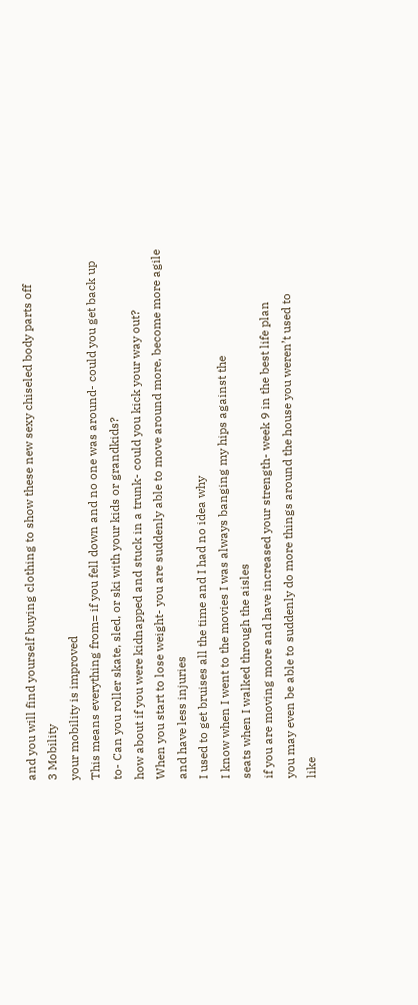and you will find yourself buying clothing to show these new sexy chiseled body parts off
3 Mobility
your mobility is improved
This means everything from= if you fell down and no one was around- could you get back up
to- Can you roller skate, sled, or ski with your kids or grandkids?
how about if you were kidnapped and stuck in a trunk- could you kick your way out?
When you start to lose weight- you are suddenly able to move around more, become more agile
and have less injuries
I used to get bruises all the time and I had no idea why
I know when I went to the movies I was always banging my hips against the
seats when I walked through the aisles
if you are moving more and have increased your strength- week 9 in the best life plan
you may even be able to suddenly do more things around the house you weren’t used to
like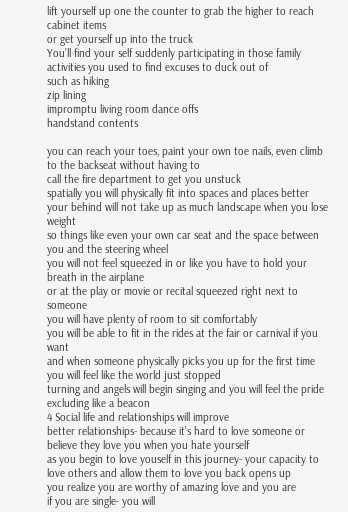lift yourself up one the counter to grab the higher to reach cabinet items
or get yourself up into the truck
You’ll find your self suddenly participating in those family activities you used to find excuses to duck out of
such as hiking
zip lining
impromptu living room dance offs
handstand contents

you can reach your toes, paint your own toe nails, even climb to the backseat without having to
call the fire department to get you unstuck
spatially you will physically fit into spaces and places better
your behind will not take up as much landscape when you lose weight
so things like even your own car seat and the space between you and the steering wheel
you will not feel squeezed in or like you have to hold your breath in the airplane
or at the play or movie or recital squeezed right next to someone
you will have plenty of room to sit comfortably
you will be able to fit in the rides at the fair or carnival if you want
and when someone physically picks you up for the first time you will feel like the world just stopped
turning and angels will begin singing and you will feel the pride excluding like a beacon
4 Social life and relationships will improve
better relationships- because it’s hard to love someone or believe they love you when you hate yourself
as you begin to love youself in this journey- your capacity to love others and allow them to love you back opens up
you realize you are worthy of amazing love and you are
if you are single- you will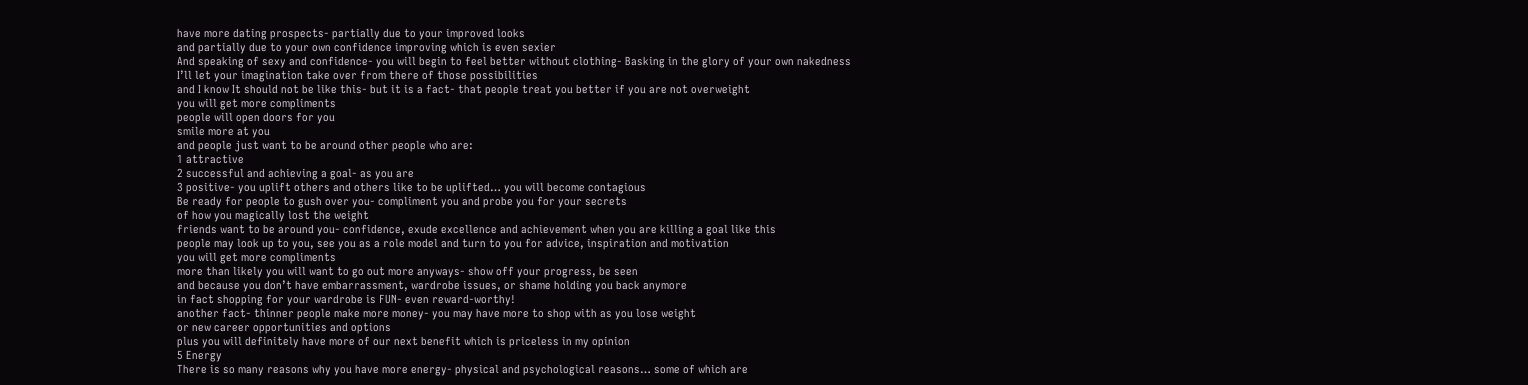have more dating prospects- partially due to your improved looks
and partially due to your own confidence improving which is even sexier
And speaking of sexy and confidence- you will begin to feel better without clothing- Basking in the glory of your own nakedness
I’ll let your imagination take over from there of those possibilities
and I know It should not be like this- but it is a fact- that people treat you better if you are not overweight
you will get more compliments
people will open doors for you
smile more at you
and people just want to be around other people who are:
1 attractive
2 successful and achieving a goal- as you are
3 positive- you uplift others and others like to be uplifted… you will become contagious
Be ready for people to gush over you- compliment you and probe you for your secrets
of how you magically lost the weight
friends want to be around you- confidence, exude excellence and achievement when you are killing a goal like this
people may look up to you, see you as a role model and turn to you for advice, inspiration and motivation
you will get more compliments
more than likely you will want to go out more anyways- show off your progress, be seen
and because you don’t have embarrassment, wardrobe issues, or shame holding you back anymore
in fact shopping for your wardrobe is FUN- even reward-worthy!
another fact- thinner people make more money- you may have more to shop with as you lose weight
or new career opportunities and options
plus you will definitely have more of our next benefit which is priceless in my opinion
5 Energy
There is so many reasons why you have more energy- physical and psychological reasons… some of which are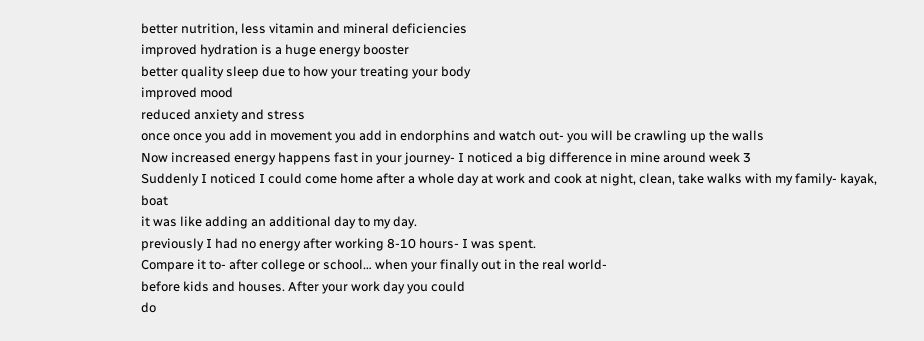better nutrition, less vitamin and mineral deficiencies
improved hydration is a huge energy booster
better quality sleep due to how your treating your body
improved mood
reduced anxiety and stress
once once you add in movement you add in endorphins and watch out- you will be crawling up the walls
Now increased energy happens fast in your journey- I noticed a big difference in mine around week 3
Suddenly I noticed I could come home after a whole day at work and cook at night, clean, take walks with my family- kayak, boat
it was like adding an additional day to my day.
previously I had no energy after working 8-10 hours- I was spent.
Compare it to- after college or school… when your finally out in the real world-
before kids and houses. After your work day you could
do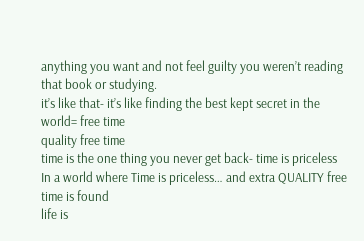anything you want and not feel guilty you weren’t reading that book or studying.
it’s like that- it’s like finding the best kept secret in the world= free time
quality free time
time is the one thing you never get back- time is priceless
In a world where Time is priceless… and extra QUALITY free time is found
life is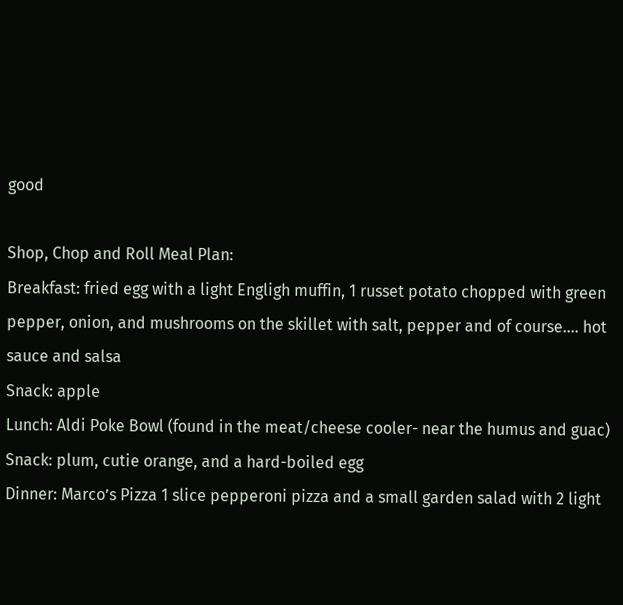good

Shop, Chop and Roll Meal Plan:
Breakfast: fried egg with a light Engligh muffin, 1 russet potato chopped with green pepper, onion, and mushrooms on the skillet with salt, pepper and of course…. hot sauce and salsa
Snack: apple
Lunch: Aldi Poke Bowl (found in the meat/cheese cooler- near the humus and guac)
Snack: plum, cutie orange, and a hard-boiled egg
Dinner: Marco’s Pizza 1 slice pepperoni pizza and a small garden salad with 2 light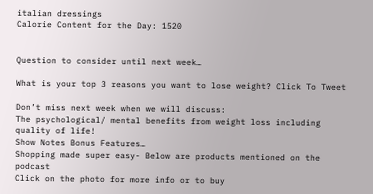italian dressings
Calorie Content for the Day: 1520


Question to consider until next week…

What is your top 3 reasons you want to lose weight? Click To Tweet

Don’t miss next week when we will discuss:
The psychological/ mental benefits from weight loss including quality of life!
Show Notes Bonus Features…
Shopping made super easy- Below are products mentioned on the podcast
Click on the photo for more info or to buy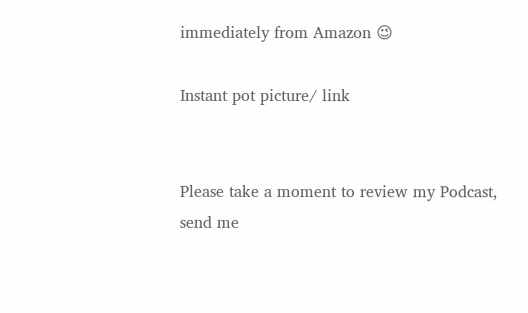immediately from Amazon 😉

Instant pot picture/ link


Please take a moment to review my Podcast, send me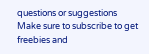questions or suggestions
Make sure to subscribe to get freebies and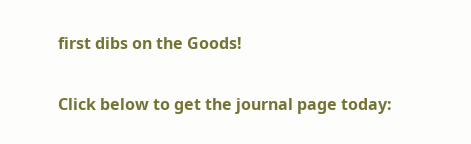first dibs on the Goods!

Click below to get the journal page today: